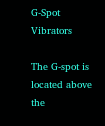G-Spot Vibrators

The G-spot is located above the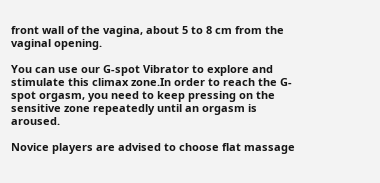front wall of the vagina, about 5 to 8 cm from the vaginal opening.

You can use our G-spot Vibrator to explore and stimulate this climax zone.In order to reach the G-spot orgasm, you need to keep pressing on the sensitive zone repeatedly until an orgasm is aroused.

Novice players are advised to choose flat massage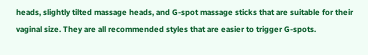heads, slightly tilted massage heads, and G-spot massage sticks that are suitable for their vaginal size. They are all recommended styles that are easier to trigger G-spots.